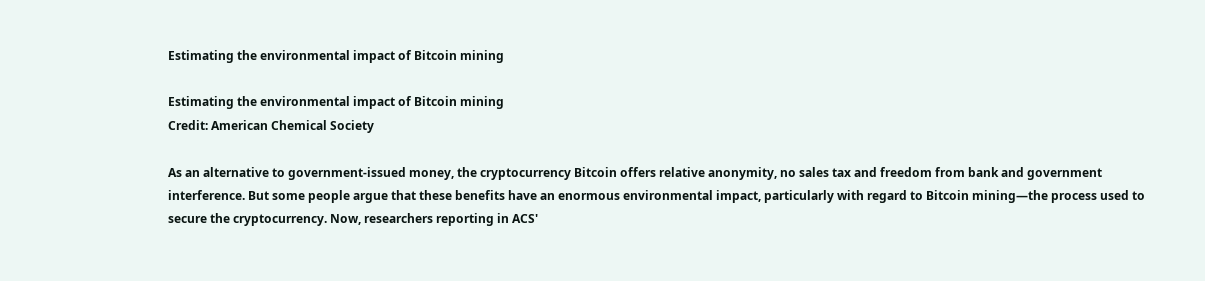Estimating the environmental impact of Bitcoin mining

Estimating the environmental impact of Bitcoin mining
Credit: American Chemical Society

As an alternative to government-issued money, the cryptocurrency Bitcoin offers relative anonymity, no sales tax and freedom from bank and government interference. But some people argue that these benefits have an enormous environmental impact, particularly with regard to Bitcoin mining—the process used to secure the cryptocurrency. Now, researchers reporting in ACS'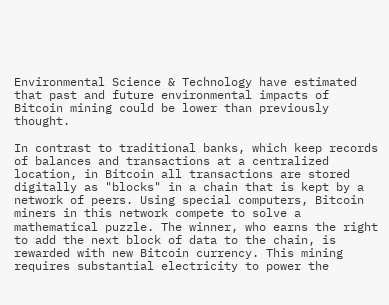Environmental Science & Technology have estimated that past and future environmental impacts of Bitcoin mining could be lower than previously thought.

In contrast to traditional banks, which keep records of balances and transactions at a centralized location, in Bitcoin all transactions are stored digitally as "blocks" in a chain that is kept by a network of peers. Using special computers, Bitcoin miners in this network compete to solve a mathematical puzzle. The winner, who earns the right to add the next block of data to the chain, is rewarded with new Bitcoin currency. This mining requires substantial electricity to power the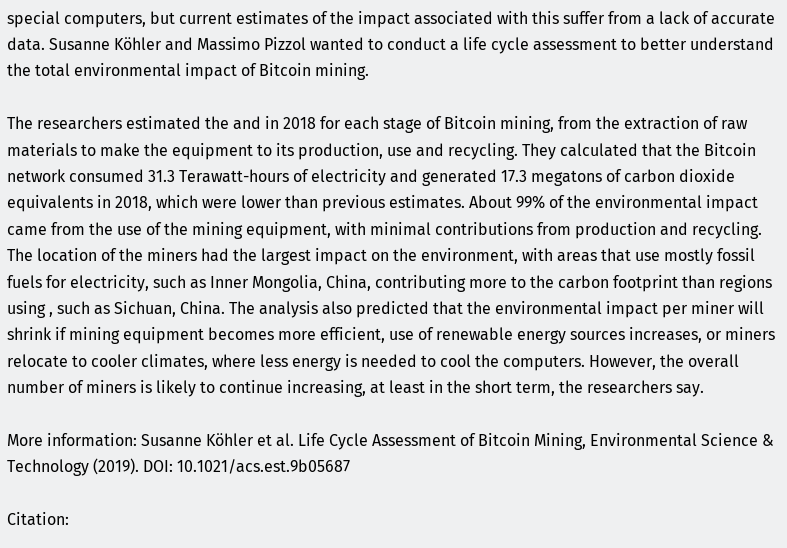special computers, but current estimates of the impact associated with this suffer from a lack of accurate data. Susanne Köhler and Massimo Pizzol wanted to conduct a life cycle assessment to better understand the total environmental impact of Bitcoin mining.

The researchers estimated the and in 2018 for each stage of Bitcoin mining, from the extraction of raw materials to make the equipment to its production, use and recycling. They calculated that the Bitcoin network consumed 31.3 Terawatt-hours of electricity and generated 17.3 megatons of carbon dioxide equivalents in 2018, which were lower than previous estimates. About 99% of the environmental impact came from the use of the mining equipment, with minimal contributions from production and recycling. The location of the miners had the largest impact on the environment, with areas that use mostly fossil fuels for electricity, such as Inner Mongolia, China, contributing more to the carbon footprint than regions using , such as Sichuan, China. The analysis also predicted that the environmental impact per miner will shrink if mining equipment becomes more efficient, use of renewable energy sources increases, or miners relocate to cooler climates, where less energy is needed to cool the computers. However, the overall number of miners is likely to continue increasing, at least in the short term, the researchers say.

More information: Susanne Köhler et al. Life Cycle Assessment of Bitcoin Mining, Environmental Science & Technology (2019). DOI: 10.1021/acs.est.9b05687

Citation: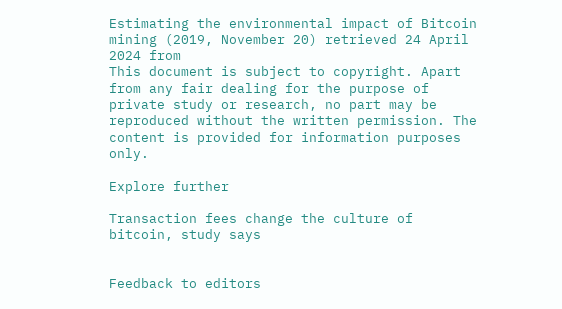Estimating the environmental impact of Bitcoin mining (2019, November 20) retrieved 24 April 2024 from
This document is subject to copyright. Apart from any fair dealing for the purpose of private study or research, no part may be reproduced without the written permission. The content is provided for information purposes only.

Explore further

Transaction fees change the culture of bitcoin, study says


Feedback to editors